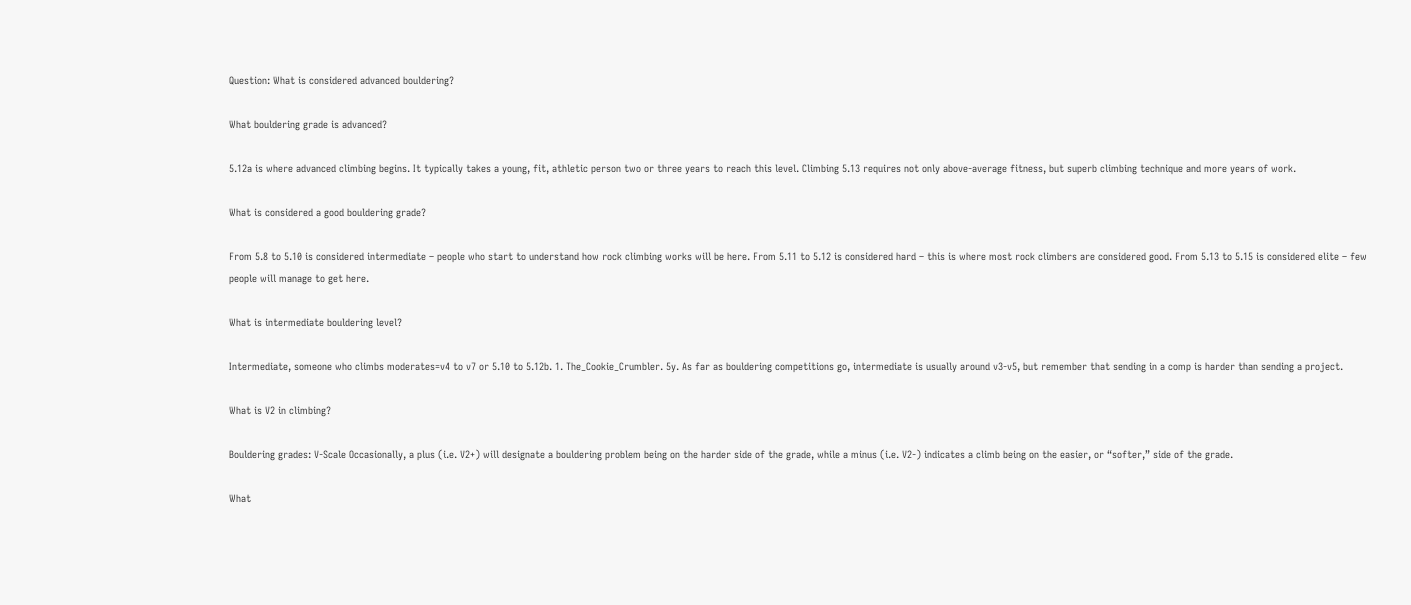Question: What is considered advanced bouldering?

What bouldering grade is advanced?

5.12a is where advanced climbing begins. It typically takes a young, fit, athletic person two or three years to reach this level. Climbing 5.13 requires not only above-average fitness, but superb climbing technique and more years of work.

What is considered a good bouldering grade?

From 5.8 to 5.10 is considered intermediate – people who start to understand how rock climbing works will be here. From 5.11 to 5.12 is considered hard – this is where most rock climbers are considered good. From 5.13 to 5.15 is considered elite – few people will manage to get here.

What is intermediate bouldering level?

Intermediate, someone who climbs moderates=v4 to v7 or 5.10 to 5.12b. 1. The_Cookie_Crumbler. 5y. As far as bouldering competitions go, intermediate is usually around v3-v5, but remember that sending in a comp is harder than sending a project.

What is V2 in climbing?

Bouldering grades: V-Scale Occasionally, a plus (i.e. V2+) will designate a bouldering problem being on the harder side of the grade, while a minus (i.e. V2-) indicates a climb being on the easier, or “softer,” side of the grade.

What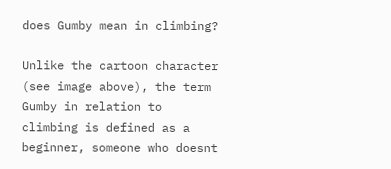does Gumby mean in climbing?

Unlike the cartoon character (see image above), the term Gumby in relation to climbing is defined as a beginner, someone who doesnt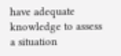have adequate knowledge to assess a situation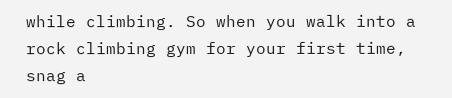while climbing. So when you walk into a rock climbing gym for your first time, snag a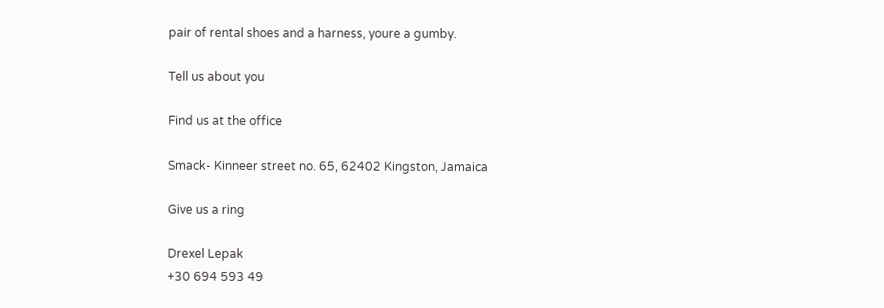pair of rental shoes and a harness, youre a gumby.

Tell us about you

Find us at the office

Smack- Kinneer street no. 65, 62402 Kingston, Jamaica

Give us a ring

Drexel Lepak
+30 694 593 49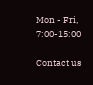Mon - Fri, 7:00-15:00

Contact us